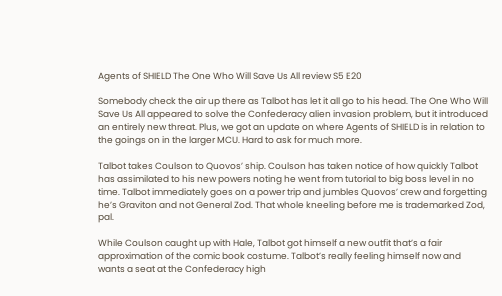Agents of SHIELD The One Who Will Save Us All review S5 E20

Somebody check the air up there as Talbot has let it all go to his head. The One Who Will Save Us All appeared to solve the Confederacy alien invasion problem, but it introduced an entirely new threat. Plus, we got an update on where Agents of SHIELD is in relation to the goings on in the larger MCU. Hard to ask for much more.

Talbot takes Coulson to Quovos’ ship. Coulson has taken notice of how quickly Talbot has assimilated to his new powers noting he went from tutorial to big boss level in no time. Talbot immediately goes on a power trip and jumbles Quovos’ crew and forgetting he’s Graviton and not General Zod. That whole kneeling before me is trademarked Zod, pal.

While Coulson caught up with Hale, Talbot got himself a new outfit that’s a fair approximation of the comic book costume. Talbot’s really feeling himself now and wants a seat at the Confederacy high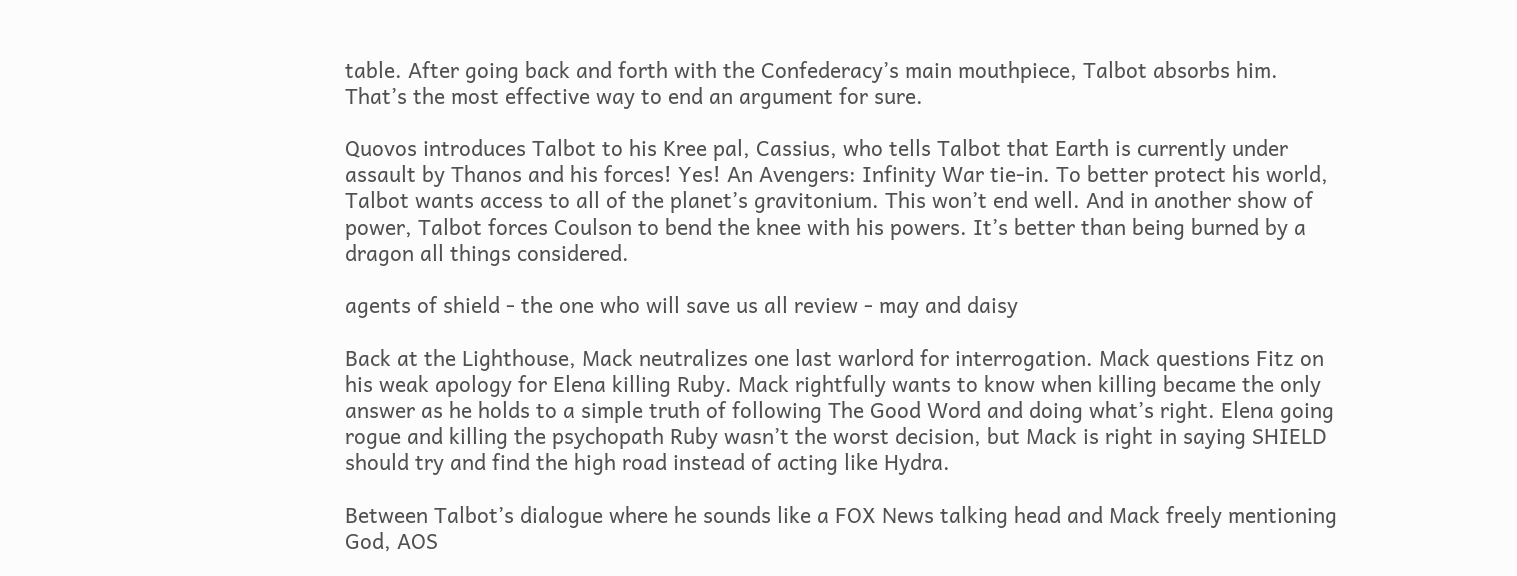table. After going back and forth with the Confederacy’s main mouthpiece, Talbot absorbs him. That’s the most effective way to end an argument for sure.

Quovos introduces Talbot to his Kree pal, Cassius, who tells Talbot that Earth is currently under assault by Thanos and his forces! Yes! An Avengers: Infinity War tie-in. To better protect his world, Talbot wants access to all of the planet’s gravitonium. This won’t end well. And in another show of power, Talbot forces Coulson to bend the knee with his powers. It’s better than being burned by a dragon all things considered.

agents of shield - the one who will save us all review - may and daisy

Back at the Lighthouse, Mack neutralizes one last warlord for interrogation. Mack questions Fitz on his weak apology for Elena killing Ruby. Mack rightfully wants to know when killing became the only answer as he holds to a simple truth of following The Good Word and doing what’s right. Elena going rogue and killing the psychopath Ruby wasn’t the worst decision, but Mack is right in saying SHIELD should try and find the high road instead of acting like Hydra.

Between Talbot’s dialogue where he sounds like a FOX News talking head and Mack freely mentioning God, AOS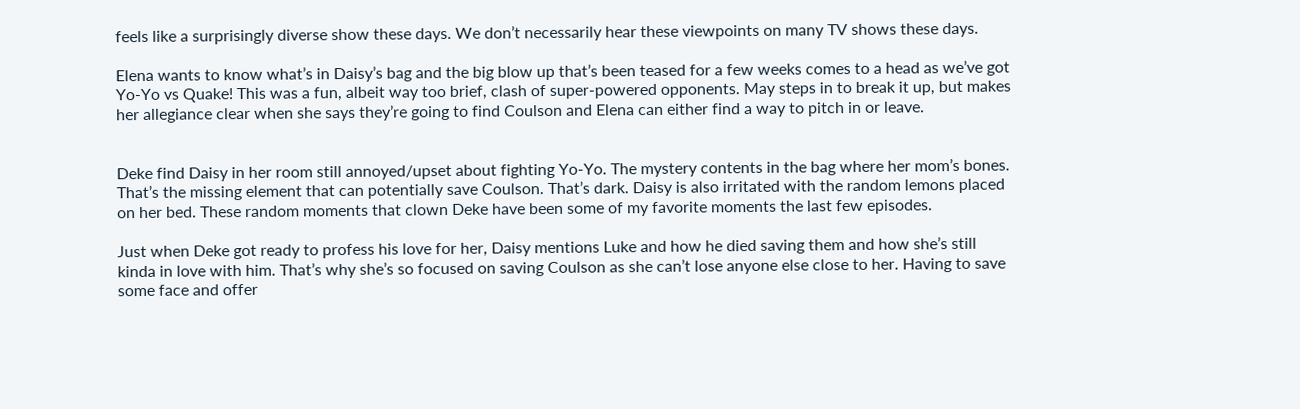feels like a surprisingly diverse show these days. We don’t necessarily hear these viewpoints on many TV shows these days.

Elena wants to know what’s in Daisy’s bag and the big blow up that’s been teased for a few weeks comes to a head as we’ve got Yo-Yo vs Quake! This was a fun, albeit way too brief, clash of super-powered opponents. May steps in to break it up, but makes her allegiance clear when she says they’re going to find Coulson and Elena can either find a way to pitch in or leave.


Deke find Daisy in her room still annoyed/upset about fighting Yo-Yo. The mystery contents in the bag where her mom’s bones. That’s the missing element that can potentially save Coulson. That’s dark. Daisy is also irritated with the random lemons placed on her bed. These random moments that clown Deke have been some of my favorite moments the last few episodes.

Just when Deke got ready to profess his love for her, Daisy mentions Luke and how he died saving them and how she’s still kinda in love with him. That’s why she’s so focused on saving Coulson as she can’t lose anyone else close to her. Having to save some face and offer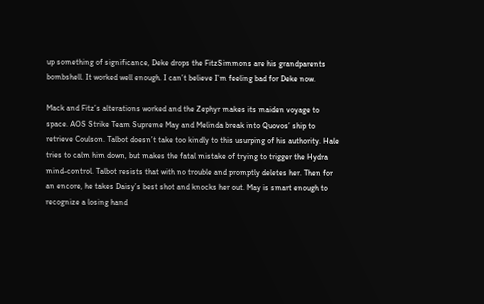up something of significance, Deke drops the FitzSimmons are his grandparents bombshell. It worked well enough. I can’t believe I’m feeling bad for Deke now.

Mack and Fitz’s alterations worked and the Zephyr makes its maiden voyage to space. AOS Strike Team Supreme May and Melinda break into Quovos’ ship to retrieve Coulson. Talbot doesn’t take too kindly to this usurping of his authority. Hale tries to calm him down, but makes the fatal mistake of trying to trigger the Hydra mind-control. Talbot resists that with no trouble and promptly deletes her. Then for an encore, he takes Daisy’s best shot and knocks her out. May is smart enough to recognize a losing hand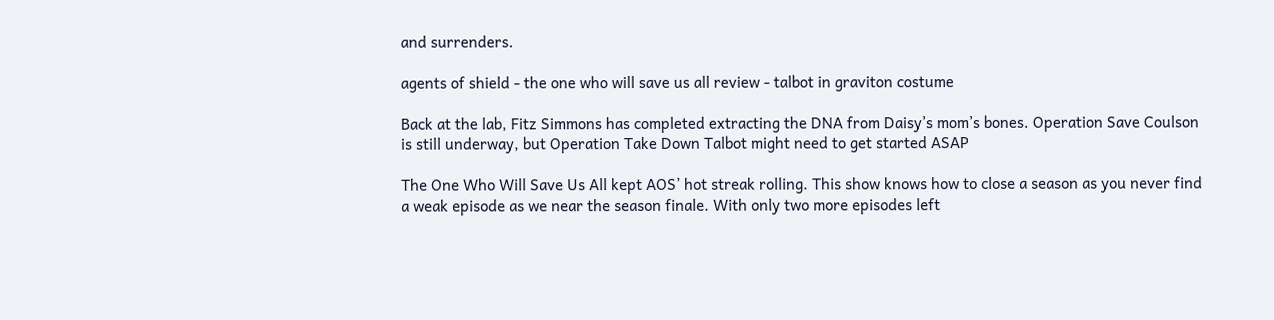and surrenders.

agents of shield - the one who will save us all review - talbot in graviton costume

Back at the lab, Fitz Simmons has completed extracting the DNA from Daisy’s mom’s bones. Operation Save Coulson is still underway, but Operation Take Down Talbot might need to get started ASAP

The One Who Will Save Us All kept AOS’ hot streak rolling. This show knows how to close a season as you never find a weak episode as we near the season finale. With only two more episodes left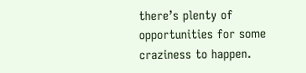there’s plenty of opportunities for some craziness to happen.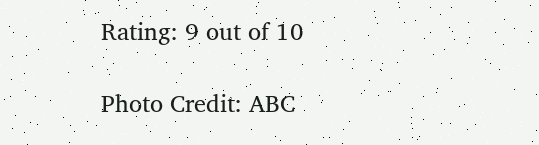Rating: 9 out of 10

Photo Credit: ABC